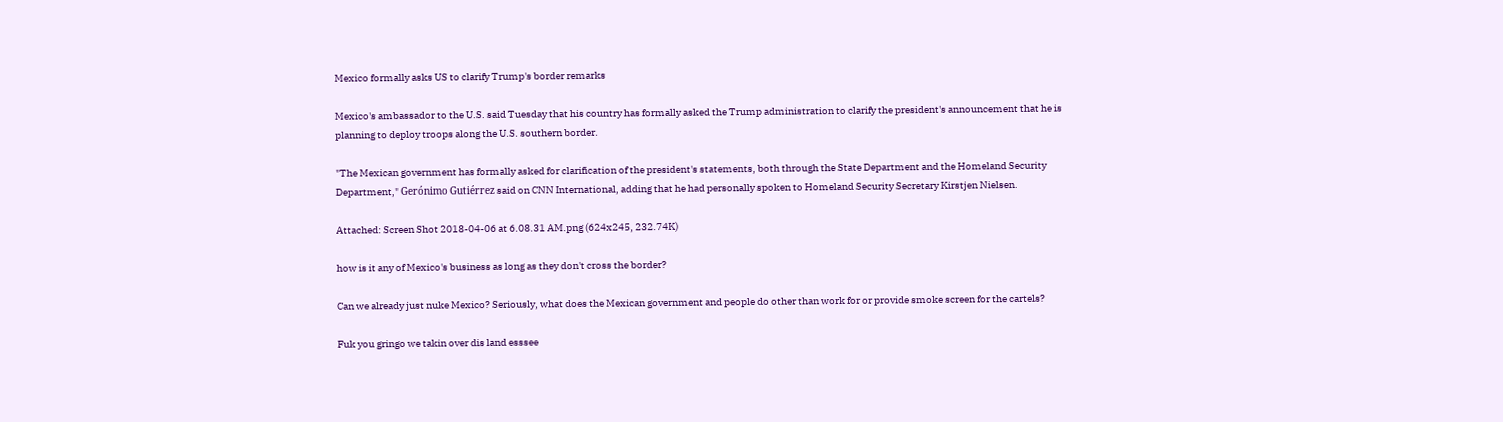Mexico formally asks US to clarify Trump's border remarks

Mexico's ambassador to the U.S. said Tuesday that his country has formally asked the Trump administration to clarify the president's announcement that he is planning to deploy troops along the U.S. southern border.

"The Mexican government has formally asked for clarification of the president's statements, both through the State Department and the Homeland Security Department," Gerónimo Gutiérrez said on CNN International, adding that he had personally spoken to Homeland Security Secretary Kirstjen Nielsen.

Attached: Screen Shot 2018-04-06 at 6.08.31 AM.png (624x245, 232.74K)

how is it any of Mexico's business as long as they don't cross the border?

Can we already just nuke Mexico? Seriously, what does the Mexican government and people do other than work for or provide smoke screen for the cartels?

Fuk you gringo we takin over dis land esssee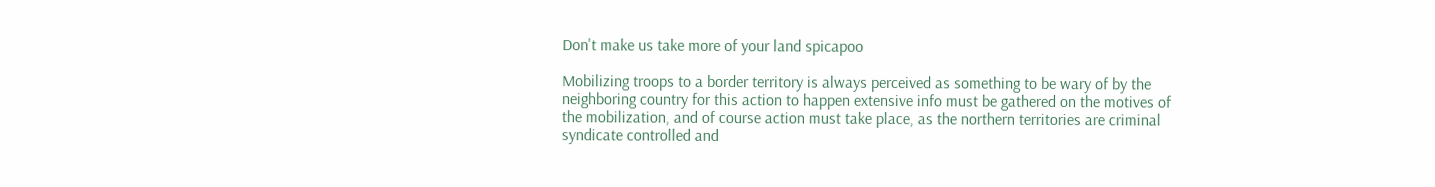Don't make us take more of your land spicapoo

Mobilizing troops to a border territory is always perceived as something to be wary of by the neighboring country for this action to happen extensive info must be gathered on the motives of the mobilization, and of course action must take place, as the northern territories are criminal syndicate controlled and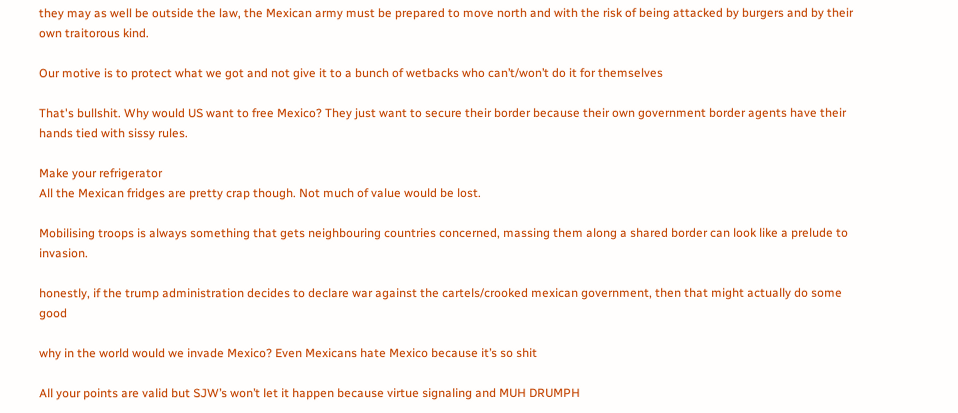they may as well be outside the law, the Mexican army must be prepared to move north and with the risk of being attacked by burgers and by their own traitorous kind.

Our motive is to protect what we got and not give it to a bunch of wetbacks who can’t/won’t do it for themselves

That's bullshit. Why would US want to free Mexico? They just want to secure their border because their own government border agents have their hands tied with sissy rules.

Make your refrigerator
All the Mexican fridges are pretty crap though. Not much of value would be lost.

Mobilising troops is always something that gets neighbouring countries concerned, massing them along a shared border can look like a prelude to invasion.

honestly, if the trump administration decides to declare war against the cartels/crooked mexican government, then that might actually do some good

why in the world would we invade Mexico? Even Mexicans hate Mexico because it’s so shit

All your points are valid but SJW’s won’t let it happen because virtue signaling and MUH DRUMPH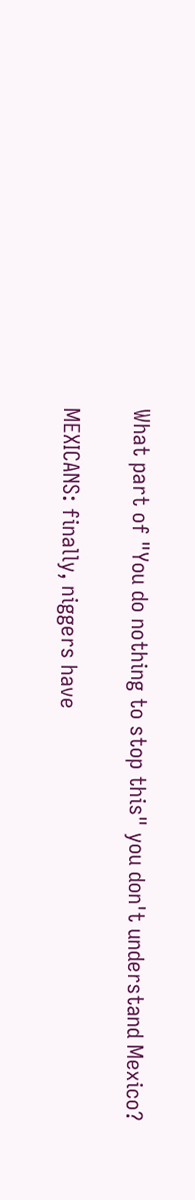What part of "You do nothing to stop this" you don't understand Mexico?

MEXICANS: finally, niggers have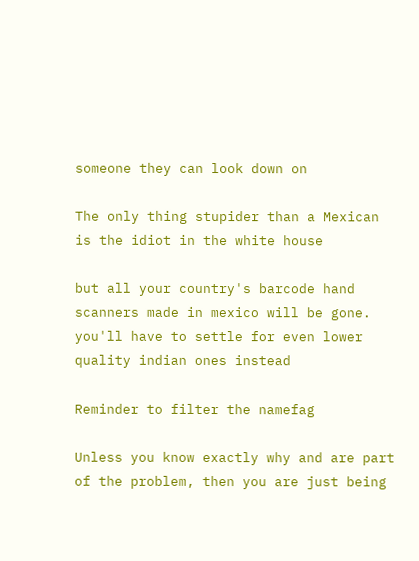someone they can look down on

The only thing stupider than a Mexican is the idiot in the white house

but all your country's barcode hand scanners made in mexico will be gone. you'll have to settle for even lower quality indian ones instead

Reminder to filter the namefag

Unless you know exactly why and are part of the problem, then you are just being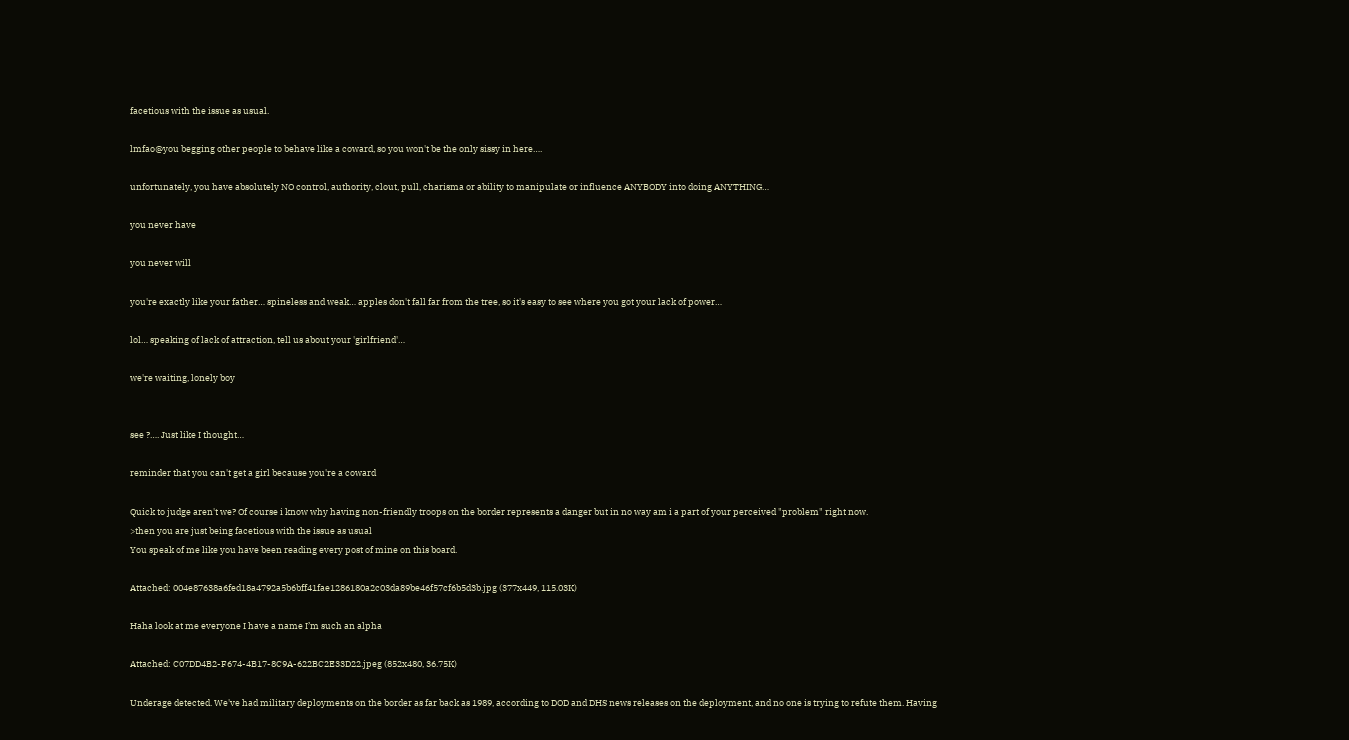facetious with the issue as usual.

lmfao@you begging other people to behave like a coward, so you won't be the only sissy in here….

unfortunately, you have absolutely NO control, authority, clout, pull, charisma or ability to manipulate or influence ANYBODY into doing ANYTHING…

you never have

you never will

you're exactly like your father… spineless and weak… apples don't fall far from the tree, so it's easy to see where you got your lack of power…

lol… speaking of lack of attraction, tell us about your 'girlfriend'…

we're waiting, lonely boy


see ?…. Just like I thought…

reminder that you can't get a girl because you're a coward

Quick to judge aren't we? Of course i know why having non-friendly troops on the border represents a danger but in no way am i a part of your perceived "problem" right now.
>then you are just being facetious with the issue as usual
You speak of me like you have been reading every post of mine on this board.

Attached: 004e87638a6fed18a4792a5b6bff41fae1286180a2c03da89be46f57cf6b5d3b.jpg (377x449, 115.03K)

Haha look at me everyone I have a name I’m such an alpha

Attached: C07DD4B2-F674-4B17-8C9A-622BC2E33D22.jpeg (852x480, 36.75K)

Underage detected. We've had military deployments on the border as far back as 1989, according to DOD and DHS news releases on the deployment, and no one is trying to refute them. Having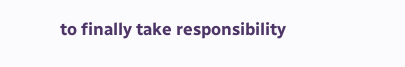to finally take responsibility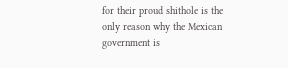for their proud shithole is the only reason why the Mexican government is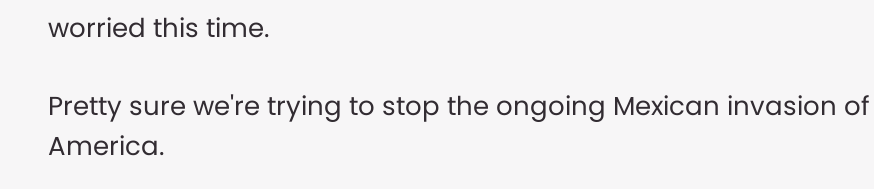worried this time.

Pretty sure we're trying to stop the ongoing Mexican invasion of America.